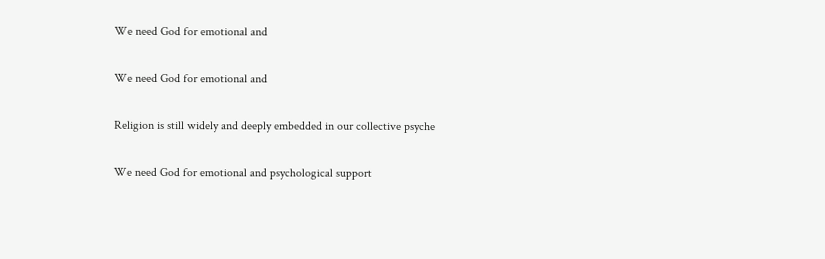We need God for emotional and

We need God for emotional and

Religion is still widely and deeply embedded in our collective psyche

We need God for emotional and psychological support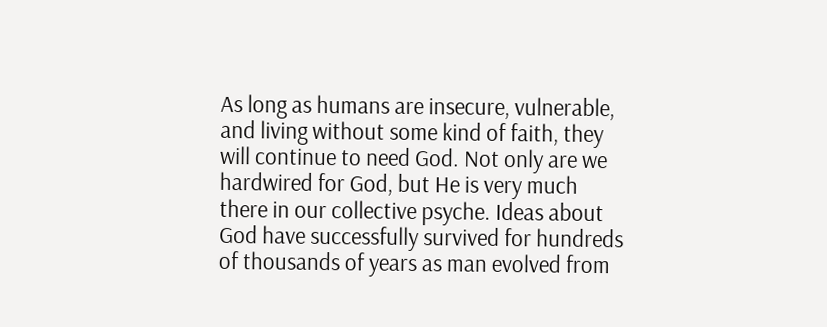As long as humans are insecure, vulnerable, and living without some kind of faith, they will continue to need God. Not only are we hardwired for God, but He is very much there in our collective psyche. Ideas about God have successfully survived for hundreds of thousands of years as man evolved from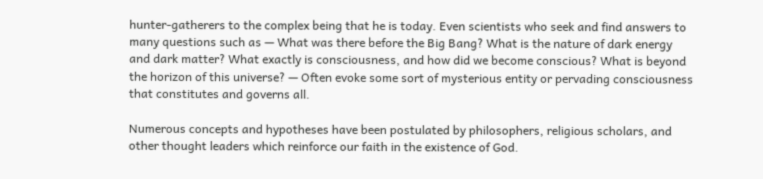hunter-gatherers to the complex being that he is today. Even scientists who seek and find answers to many questions such as — What was there before the Big Bang? What is the nature of dark energy and dark matter? What exactly is consciousness, and how did we become conscious? What is beyond the horizon of this universe? — Often evoke some sort of mysterious entity or pervading consciousness that constitutes and governs all.

Numerous concepts and hypotheses have been postulated by philosophers, religious scholars, and other thought leaders which reinforce our faith in the existence of God.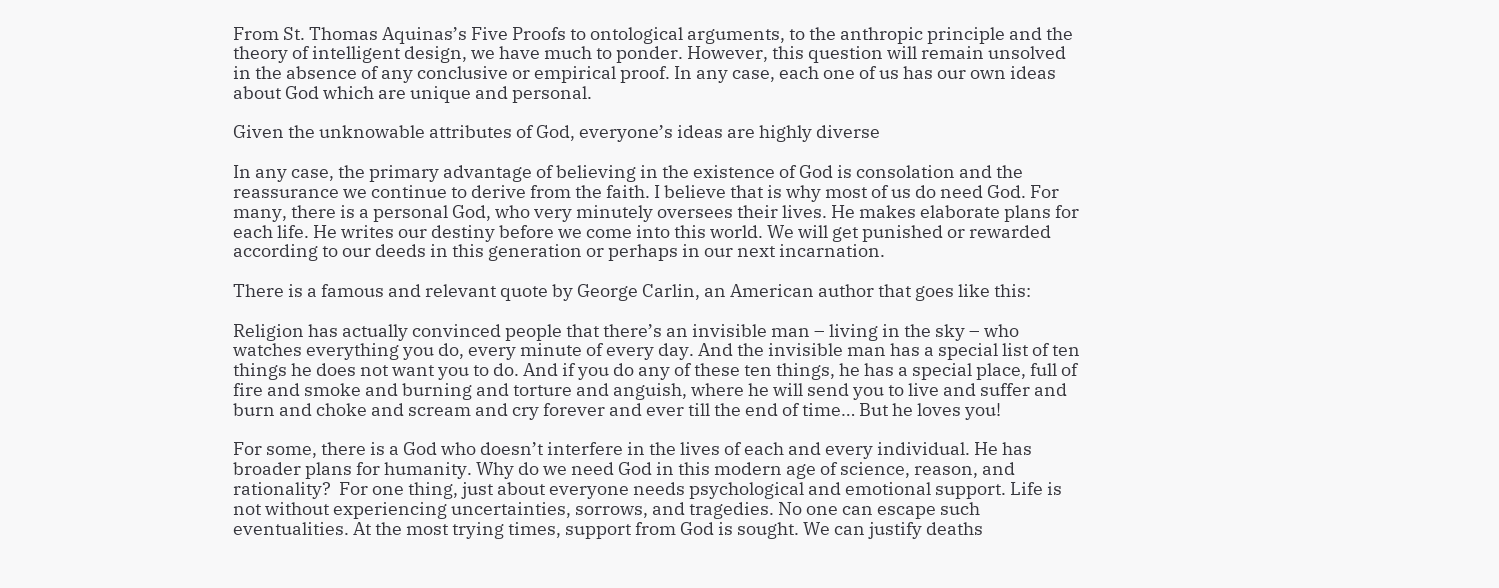From St. Thomas Aquinas’s Five Proofs to ontological arguments, to the anthropic principle and the theory of intelligent design, we have much to ponder. However, this question will remain unsolved in the absence of any conclusive or empirical proof. In any case, each one of us has our own ideas about God which are unique and personal.

Given the unknowable attributes of God, everyone’s ideas are highly diverse

In any case, the primary advantage of believing in the existence of God is consolation and the reassurance we continue to derive from the faith. I believe that is why most of us do need God. For many, there is a personal God, who very minutely oversees their lives. He makes elaborate plans for each life. He writes our destiny before we come into this world. We will get punished or rewarded according to our deeds in this generation or perhaps in our next incarnation.

There is a famous and relevant quote by George Carlin, an American author that goes like this:

Religion has actually convinced people that there’s an invisible man – living in the sky – who watches everything you do, every minute of every day. And the invisible man has a special list of ten things he does not want you to do. And if you do any of these ten things, he has a special place, full of fire and smoke and burning and torture and anguish, where he will send you to live and suffer and burn and choke and scream and cry forever and ever till the end of time… But he loves you!

For some, there is a God who doesn’t interfere in the lives of each and every individual. He has broader plans for humanity. Why do we need God in this modern age of science, reason, and rationality?  For one thing, just about everyone needs psychological and emotional support. Life is not without experiencing uncertainties, sorrows, and tragedies. No one can escape such eventualities. At the most trying times, support from God is sought. We can justify deaths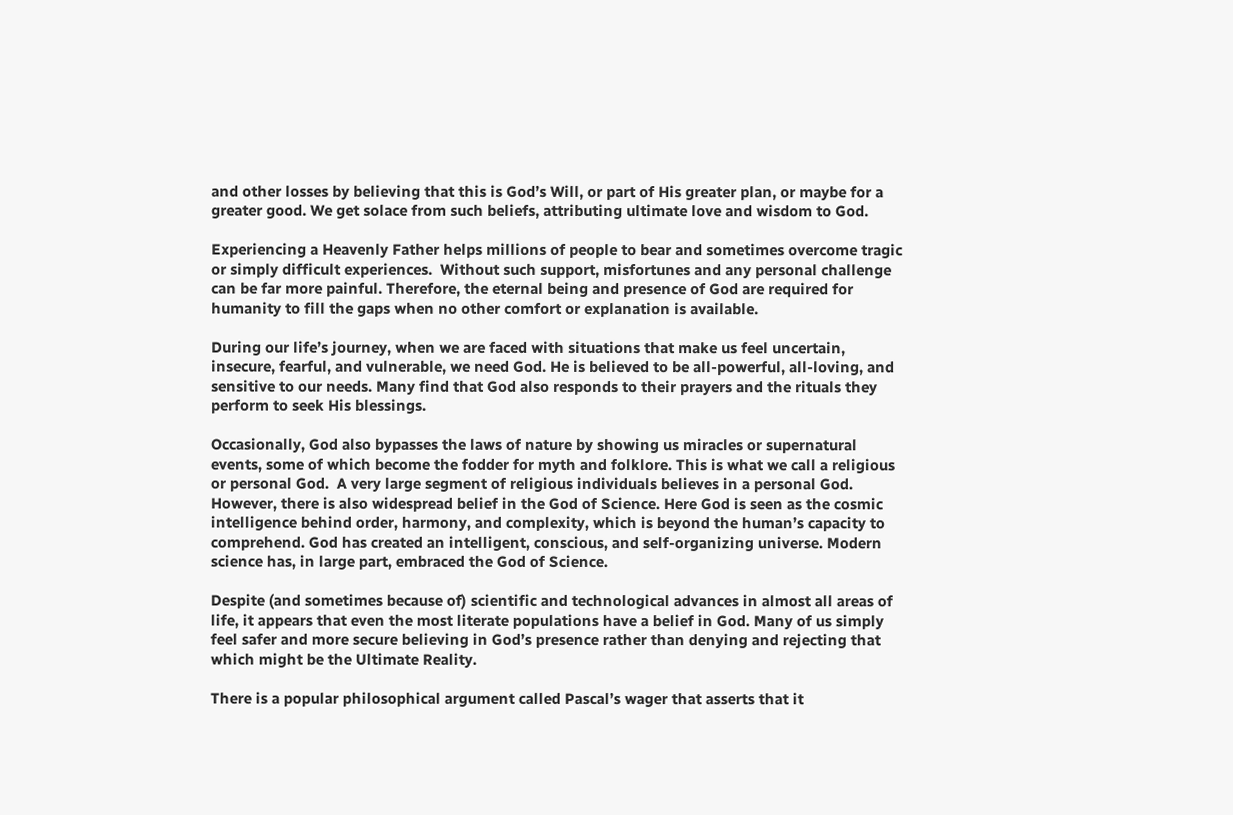and other losses by believing that this is God’s Will, or part of His greater plan, or maybe for a greater good. We get solace from such beliefs, attributing ultimate love and wisdom to God.

Experiencing a Heavenly Father helps millions of people to bear and sometimes overcome tragic or simply difficult experiences.  Without such support, misfortunes and any personal challenge can be far more painful. Therefore, the eternal being and presence of God are required for humanity to fill the gaps when no other comfort or explanation is available.

During our life’s journey, when we are faced with situations that make us feel uncertain, insecure, fearful, and vulnerable, we need God. He is believed to be all-powerful, all-loving, and sensitive to our needs. Many find that God also responds to their prayers and the rituals they perform to seek His blessings.

Occasionally, God also bypasses the laws of nature by showing us miracles or supernatural events, some of which become the fodder for myth and folklore. This is what we call a religious or personal God.  A very large segment of religious individuals believes in a personal God. However, there is also widespread belief in the God of Science. Here God is seen as the cosmic intelligence behind order, harmony, and complexity, which is beyond the human’s capacity to comprehend. God has created an intelligent, conscious, and self-organizing universe. Modern science has, in large part, embraced the God of Science.

Despite (and sometimes because of) scientific and technological advances in almost all areas of life, it appears that even the most literate populations have a belief in God. Many of us simply feel safer and more secure believing in God’s presence rather than denying and rejecting that which might be the Ultimate Reality.

There is a popular philosophical argument called Pascal’s wager that asserts that it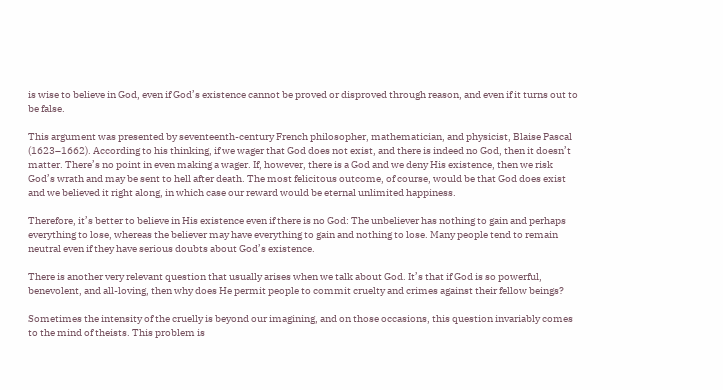is wise to believe in God, even if God’s existence cannot be proved or disproved through reason, and even if it turns out to be false.

This argument was presented by seventeenth-century French philosopher, mathematician, and physicist, Blaise Pascal (1623–1662). According to his thinking, if we wager that God does not exist, and there is indeed no God, then it doesn’t matter. There’s no point in even making a wager. If, however, there is a God and we deny His existence, then we risk God’s wrath and may be sent to hell after death. The most felicitous outcome, of course, would be that God does exist and we believed it right along, in which case our reward would be eternal unlimited happiness.

Therefore, it’s better to believe in His existence even if there is no God: The unbeliever has nothing to gain and perhaps everything to lose, whereas the believer may have everything to gain and nothing to lose. Many people tend to remain neutral even if they have serious doubts about God’s existence.

There is another very relevant question that usually arises when we talk about God. It’s that if God is so powerful, benevolent, and all-loving, then why does He permit people to commit cruelty and crimes against their fellow beings?

Sometimes the intensity of the cruelly is beyond our imagining, and on those occasions, this question invariably comes to the mind of theists. This problem is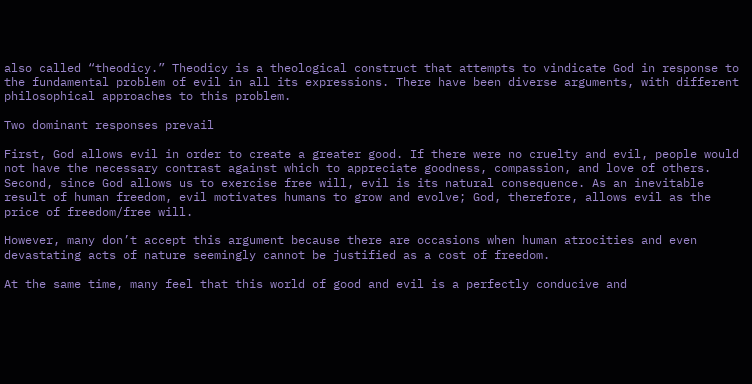also called “theodicy.” Theodicy is a theological construct that attempts to vindicate God in response to the fundamental problem of evil in all its expressions. There have been diverse arguments, with different philosophical approaches to this problem.

Two dominant responses prevail

First, God allows evil in order to create a greater good. If there were no cruelty and evil, people would not have the necessary contrast against which to appreciate goodness, compassion, and love of others. Second, since God allows us to exercise free will, evil is its natural consequence. As an inevitable result of human freedom, evil motivates humans to grow and evolve; God, therefore, allows evil as the price of freedom/free will.

However, many don’t accept this argument because there are occasions when human atrocities and even devastating acts of nature seemingly cannot be justified as a cost of freedom.

At the same time, many feel that this world of good and evil is a perfectly conducive and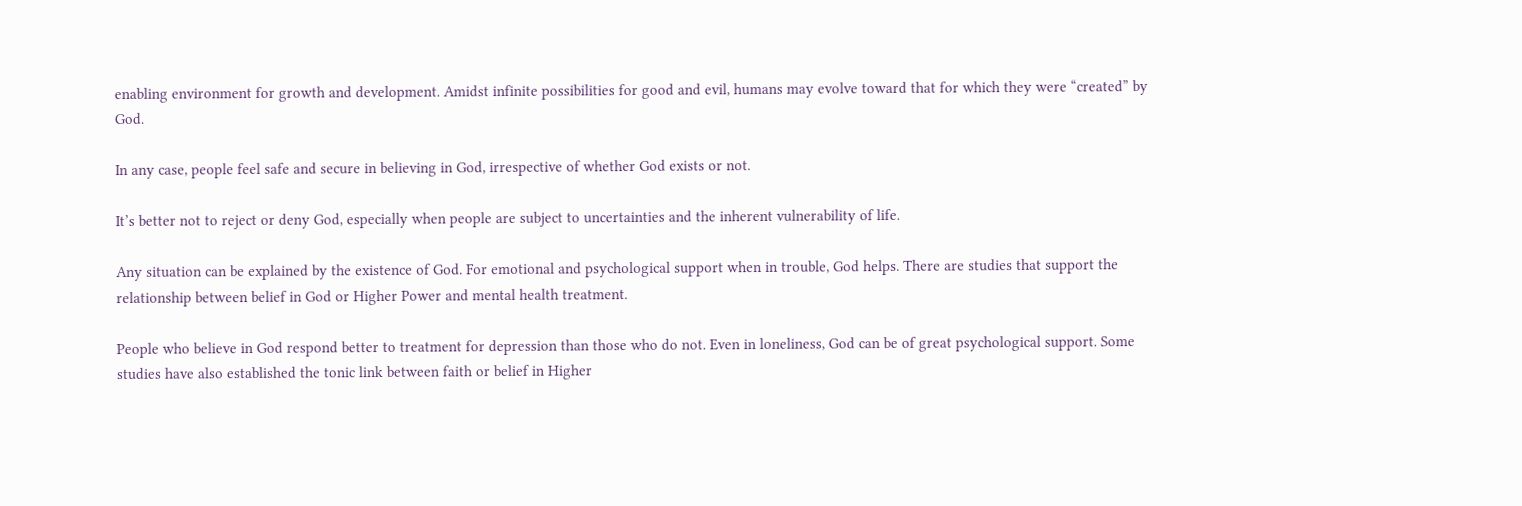enabling environment for growth and development. Amidst infinite possibilities for good and evil, humans may evolve toward that for which they were “created” by God.

In any case, people feel safe and secure in believing in God, irrespective of whether God exists or not.

It’s better not to reject or deny God, especially when people are subject to uncertainties and the inherent vulnerability of life.

Any situation can be explained by the existence of God. For emotional and psychological support when in trouble, God helps. There are studies that support the relationship between belief in God or Higher Power and mental health treatment.

People who believe in God respond better to treatment for depression than those who do not. Even in loneliness, God can be of great psychological support. Some studies have also established the tonic link between faith or belief in Higher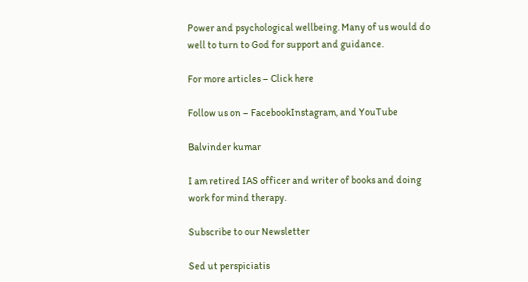Power and psychological wellbeing. Many of us would do well to turn to God for support and guidance.

For more articles – Click here

Follow us on – FacebookInstagram, and YouTube

Balvinder kumar

I am retired IAS officer and writer of books and doing work for mind therapy.

Subscribe to our Newsletter

Sed ut perspiciatis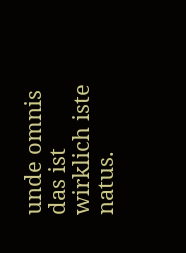unde omnis das ist wirklich iste natus.